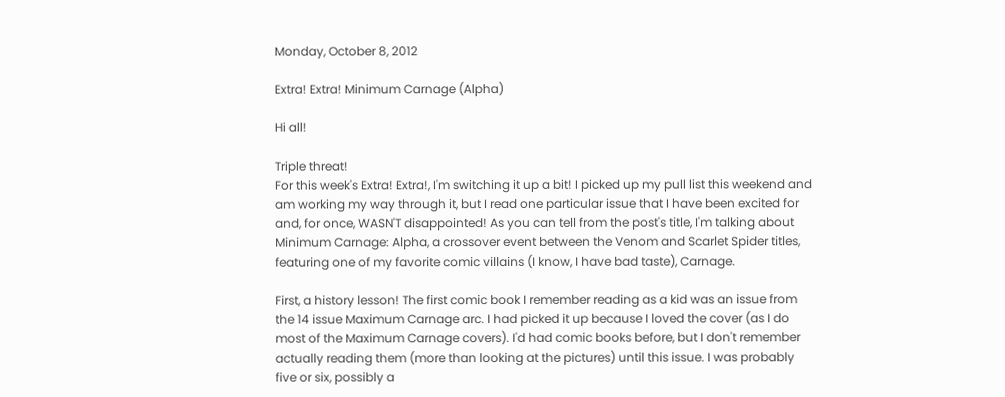Monday, October 8, 2012

Extra! Extra! Minimum Carnage (Alpha)

Hi all!

Triple threat!
For this week's Extra! Extra!, I'm switching it up a bit! I picked up my pull list this weekend and am working my way through it, but I read one particular issue that I have been excited for and, for once, WASN'T disappointed! As you can tell from the post's title, I'm talking about Minimum Carnage: Alpha, a crossover event between the Venom and Scarlet Spider titles, featuring one of my favorite comic villains (I know, I have bad taste), Carnage.

First, a history lesson! The first comic book I remember reading as a kid was an issue from the 14 issue Maximum Carnage arc. I had picked it up because I loved the cover (as I do most of the Maximum Carnage covers). I'd had comic books before, but I don't remember actually reading them (more than looking at the pictures) until this issue. I was probably five or six, possibly a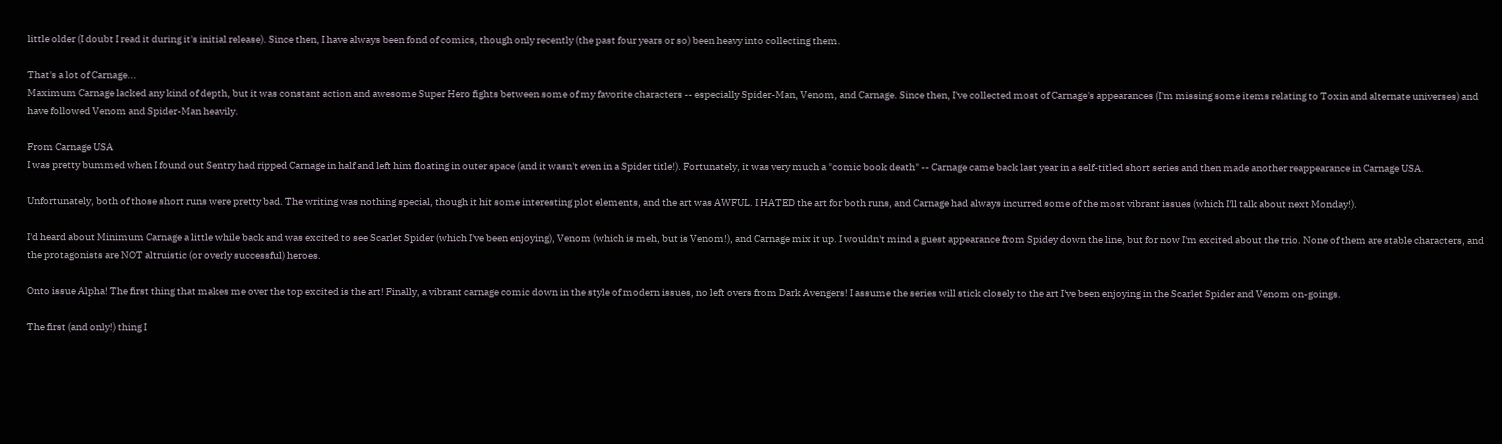little older (I doubt I read it during it's initial release). Since then, I have always been fond of comics, though only recently (the past four years or so) been heavy into collecting them.

That's a lot of Carnage...
Maximum Carnage lacked any kind of depth, but it was constant action and awesome Super Hero fights between some of my favorite characters -- especially Spider-Man, Venom, and Carnage. Since then, I've collected most of Carnage's appearances (I'm missing some items relating to Toxin and alternate universes) and have followed Venom and Spider-Man heavily.

From Carnage USA
I was pretty bummed when I found out Sentry had ripped Carnage in half and left him floating in outer space (and it wasn't even in a Spider title!). Fortunately, it was very much a "comic book death" -- Carnage came back last year in a self-titled short series and then made another reappearance in Carnage USA.

Unfortunately, both of those short runs were pretty bad. The writing was nothing special, though it hit some interesting plot elements, and the art was AWFUL. I HATED the art for both runs, and Carnage had always incurred some of the most vibrant issues (which I'll talk about next Monday!).

I'd heard about Minimum Carnage a little while back and was excited to see Scarlet Spider (which I've been enjoying), Venom (which is meh, but is Venom!), and Carnage mix it up. I wouldn't mind a guest appearance from Spidey down the line, but for now I'm excited about the trio. None of them are stable characters, and the protagonists are NOT altruistic (or overly successful) heroes.

Onto issue Alpha! The first thing that makes me over the top excited is the art! Finally, a vibrant carnage comic down in the style of modern issues, no left overs from Dark Avengers! I assume the series will stick closely to the art I've been enjoying in the Scarlet Spider and Venom on-goings.

The first (and only!) thing I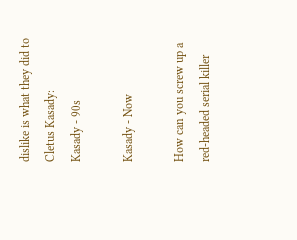dislike is what they did to Cletus Kasady:
Kasady - 90s

Kasady - Now

How can you screw up a red-headed serial killer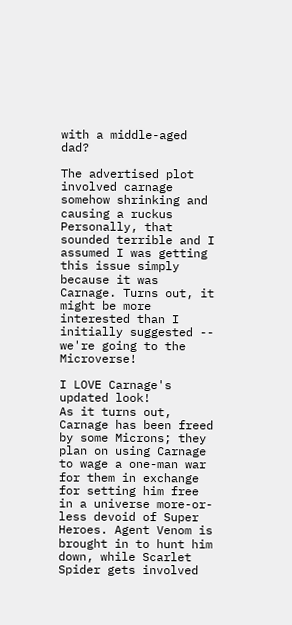with a middle-aged dad?

The advertised plot involved carnage somehow shrinking and causing a ruckus  Personally, that sounded terrible and I assumed I was getting this issue simply because it was Carnage. Turns out, it might be more interested than I initially suggested -- we're going to the Microverse!

I LOVE Carnage's updated look!
As it turns out, Carnage has been freed by some Microns; they plan on using Carnage to wage a one-man war for them in exchange for setting him free in a universe more-or-less devoid of Super Heroes. Agent Venom is brought in to hunt him down, while Scarlet Spider gets involved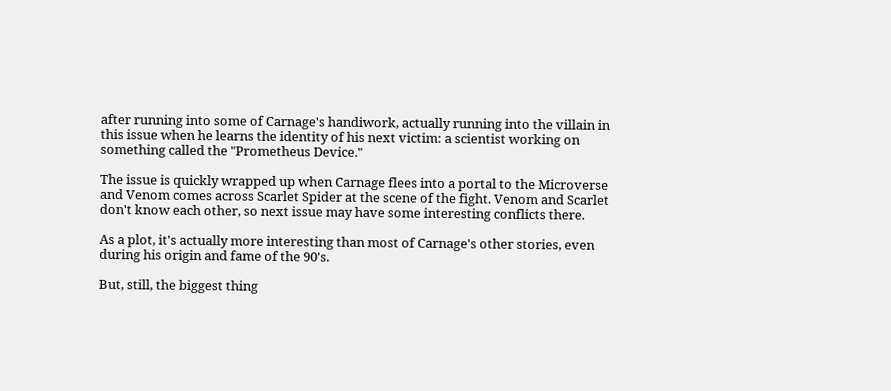after running into some of Carnage's handiwork, actually running into the villain in this issue when he learns the identity of his next victim: a scientist working on something called the "Prometheus Device."

The issue is quickly wrapped up when Carnage flees into a portal to the Microverse and Venom comes across Scarlet Spider at the scene of the fight. Venom and Scarlet don't know each other, so next issue may have some interesting conflicts there.

As a plot, it's actually more interesting than most of Carnage's other stories, even during his origin and fame of the 90's.

But, still, the biggest thing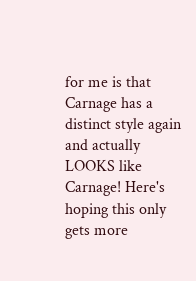for me is that Carnage has a distinct style again and actually LOOKS like Carnage! Here's hoping this only gets more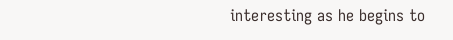interesting as he begins to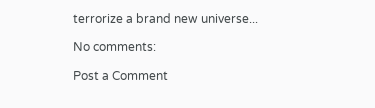terrorize a brand new universe...

No comments:

Post a Comment